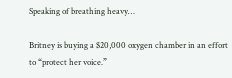Speaking of breathing heavy…

Britney is buying a $20,000 oxygen chamber in an effort to “protect her voice.”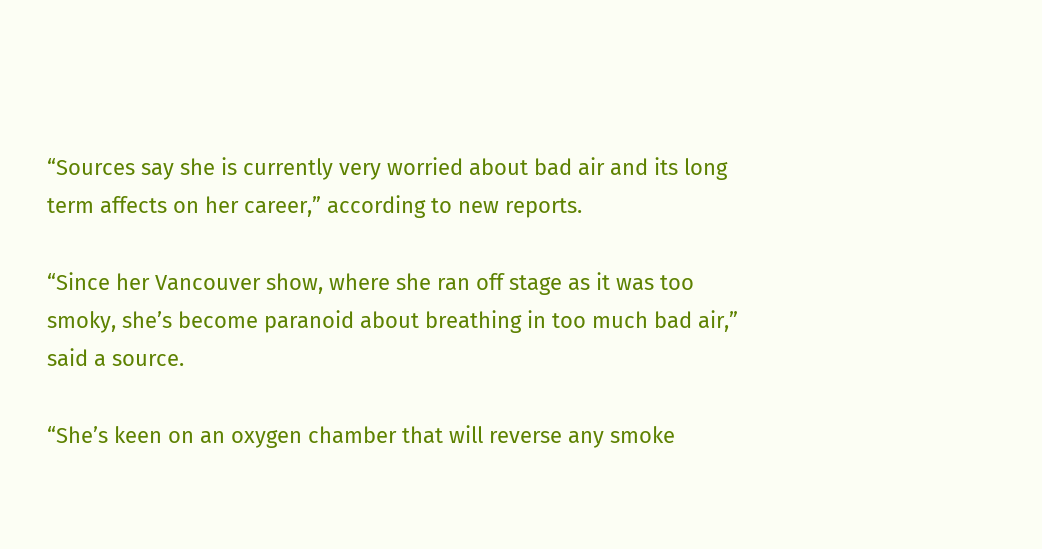“Sources say she is currently very worried about bad air and its long term affects on her career,” according to new reports.

“Since her Vancouver show, where she ran off stage as it was too smoky, she’s become paranoid about breathing in too much bad air,” said a source.

“She’s keen on an oxygen chamber that will reverse any smoke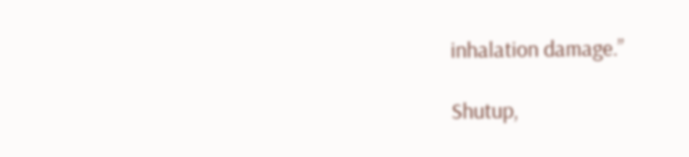inhalation damage.”

Shutup,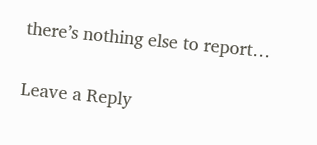there’s nothing else to report…

Leave a Reply